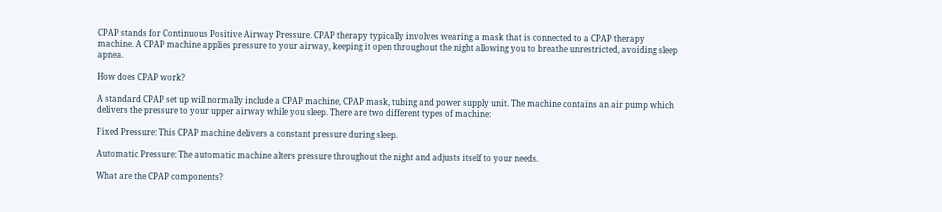CPAP stands for Continuous Positive Airway Pressure. CPAP therapy typically involves wearing a mask that is connected to a CPAP therapy machine. A CPAP machine applies pressure to your airway, keeping it open throughout the night allowing you to breathe unrestricted, avoiding sleep apnea.

How does CPAP work?

A standard CPAP set up will normally include a CPAP machine, CPAP mask, tubing and power supply unit. The machine contains an air pump which delivers the pressure to your upper airway while you sleep. There are two different types of machine:

Fixed Pressure: This CPAP machine delivers a constant pressure during sleep.

Automatic Pressure: The automatic machine alters pressure throughout the night and adjusts itself to your needs.

What are the CPAP components?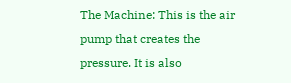The Machine: This is the air pump that creates the pressure. It is also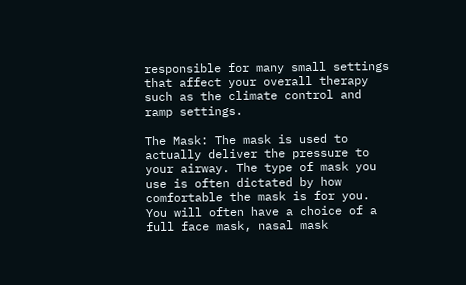responsible for many small settings that affect your overall therapy such as the climate control and ramp settings.

The Mask: The mask is used to actually deliver the pressure to your airway. The type of mask you use is often dictated by how comfortable the mask is for you. You will often have a choice of a full face mask, nasal mask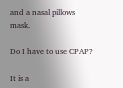and a nasal pillows mask.

Do I have to use CPAP?

It is a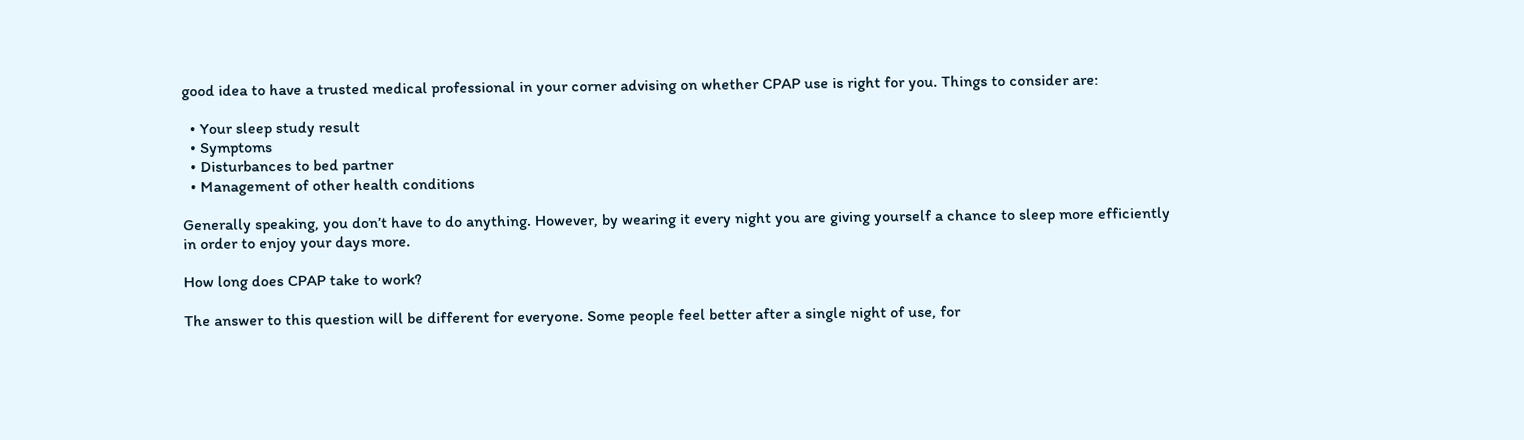good idea to have a trusted medical professional in your corner advising on whether CPAP use is right for you. Things to consider are:

  • Your sleep study result
  • Symptoms
  • Disturbances to bed partner
  • Management of other health conditions

Generally speaking, you don’t have to do anything. However, by wearing it every night you are giving yourself a chance to sleep more efficiently in order to enjoy your days more.

How long does CPAP take to work?

The answer to this question will be different for everyone. Some people feel better after a single night of use, for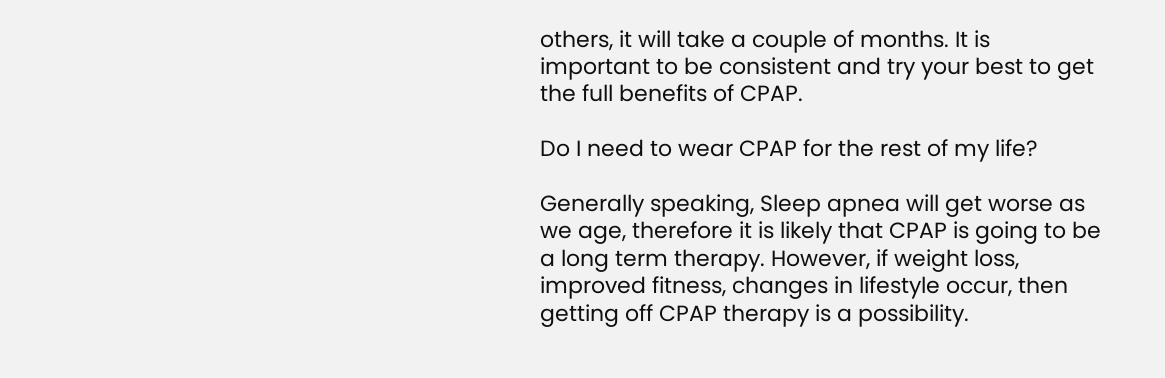others, it will take a couple of months. It is important to be consistent and try your best to get the full benefits of CPAP.

Do I need to wear CPAP for the rest of my life?

Generally speaking, Sleep apnea will get worse as we age, therefore it is likely that CPAP is going to be a long term therapy. However, if weight loss, improved fitness, changes in lifestyle occur, then getting off CPAP therapy is a possibility.